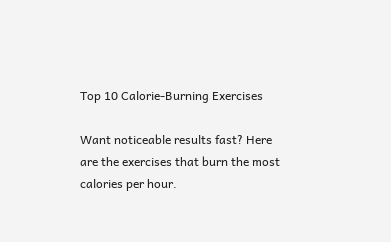Top 10 Calorie-Burning Exercises

Want noticeable results fast? Here are the exercises that burn the most calories per hour.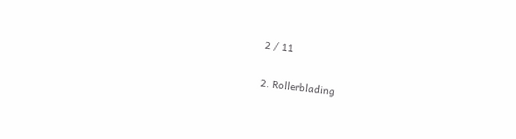2 / 11

2. Rollerblading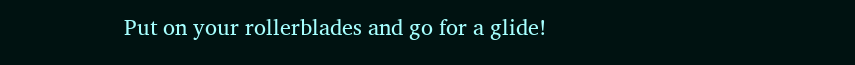Put on your rollerblades and go for a glide!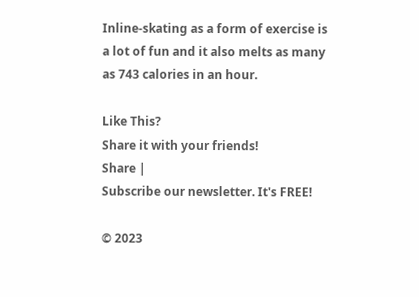Inline-skating as a form of exercise is a lot of fun and it also melts as many as 743 calories in an hour.

Like This?
Share it with your friends!
Share |
Subscribe our newsletter. It's FREE!

© 2023